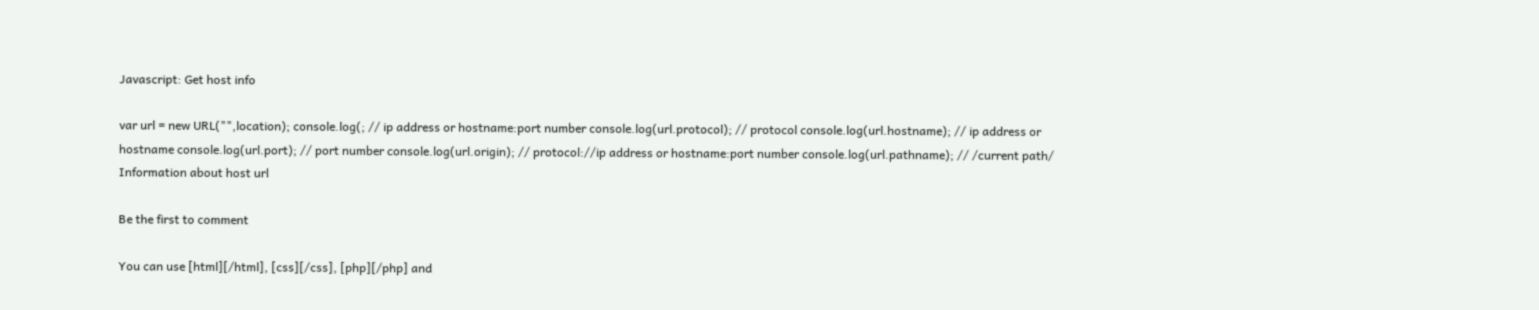Javascript: Get host info

var url = new URL("",location); console.log(; // ip address or hostname:port number console.log(url.protocol); // protocol console.log(url.hostname); // ip address or hostname console.log(url.port); // port number console.log(url.origin); // protocol://ip address or hostname:port number console.log(url.pathname); // /current path/
Information about host url

Be the first to comment

You can use [html][/html], [css][/css], [php][/php] and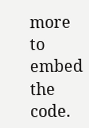more to embed the code.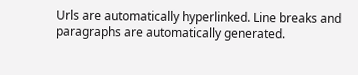Urls are automatically hyperlinked. Line breaks and paragraphs are automatically generated.